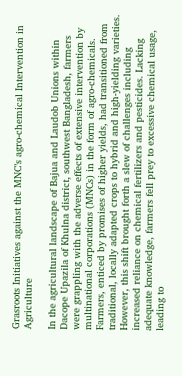Grasroots Initiatives against the MNC’s agro-chemical Intervention in Agriculture

In the agricultural landscape of Bajua and Laudob Unions within Dacope Upazila of Khulna district, southwest Bangladesh, farmers were grappling with the adverse effects of extensive intervention by multinational corporations (MNCs) in the form of agro-chemicals. Farmers, enticed by promises of higher yields, had transitioned from traditional, locally adapted crops to hybrid and high-yielding varieties. However, this shift brought forth a slew of challenges including increased reliance on chemical fertilizers and pesticides. Lacking adequate knowledge, farmers fell prey to excessive chemical usage, leading to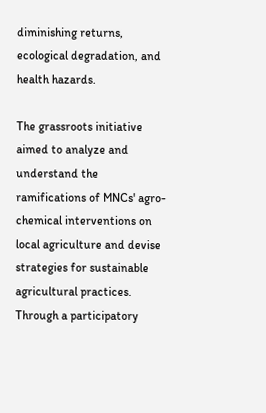diminishing returns, ecological degradation, and health hazards.

The grassroots initiative aimed to analyze and understand the ramifications of MNCs' agro-chemical interventions on local agriculture and devise strategies for sustainable agricultural practices. Through a participatory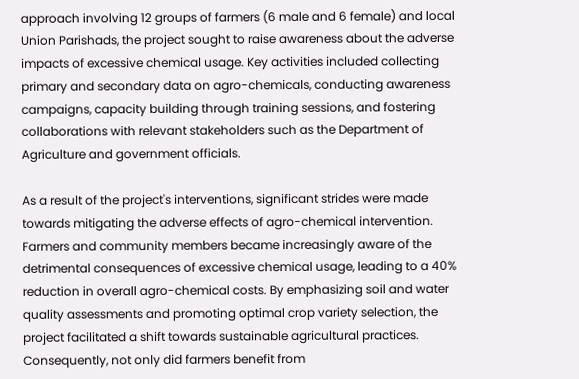approach involving 12 groups of farmers (6 male and 6 female) and local Union Parishads, the project sought to raise awareness about the adverse impacts of excessive chemical usage. Key activities included collecting primary and secondary data on agro-chemicals, conducting awareness campaigns, capacity building through training sessions, and fostering collaborations with relevant stakeholders such as the Department of Agriculture and government officials.

As a result of the project's interventions, significant strides were made towards mitigating the adverse effects of agro-chemical intervention. Farmers and community members became increasingly aware of the detrimental consequences of excessive chemical usage, leading to a 40% reduction in overall agro-chemical costs. By emphasizing soil and water quality assessments and promoting optimal crop variety selection, the project facilitated a shift towards sustainable agricultural practices. Consequently, not only did farmers benefit from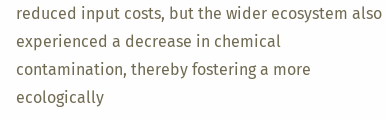reduced input costs, but the wider ecosystem also experienced a decrease in chemical contamination, thereby fostering a more ecologically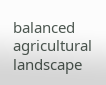balanced agricultural landscape